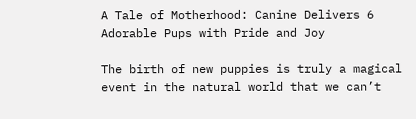A Tale of Motherhood: Canine Delivers 6 Adorable Pups with Pride and Joy

The birth of new puppies is truly a magical event in the natural world that we can’t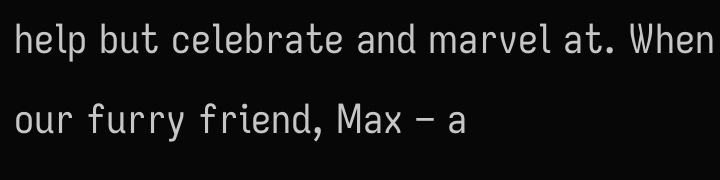help but celebrate and marvel at. When our furry friend, Max – a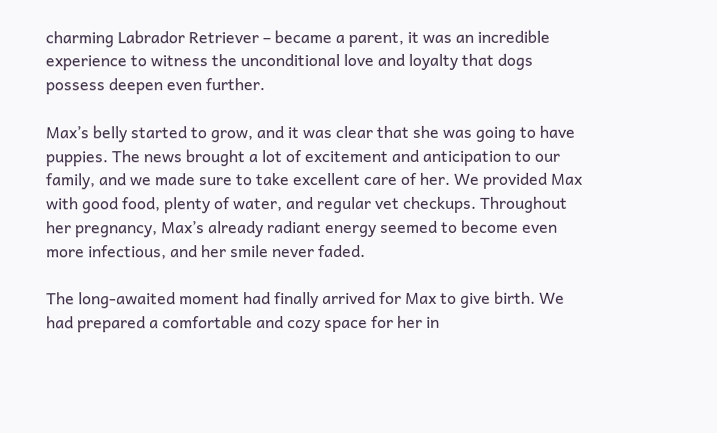charming Labrador Retriever – became a parent, it was an incredible experience to witness the unconditional love and loyalty that dogs possess deepen even further.

Max’s belly started to grow, and it was clear that she was going to have puppies. The news brought a lot of excitement and anticipation to our family, and we made sure to take excellent care of her. We provided Max with good food, plenty of water, and regular vet checkups. Throughout her pregnancy, Max’s already radiant energy seemed to become even more infectious, and her smile never faded.

The long-awaited moment had finally arrived for Max to give birth. We had prepared a comfortable and cozy space for her in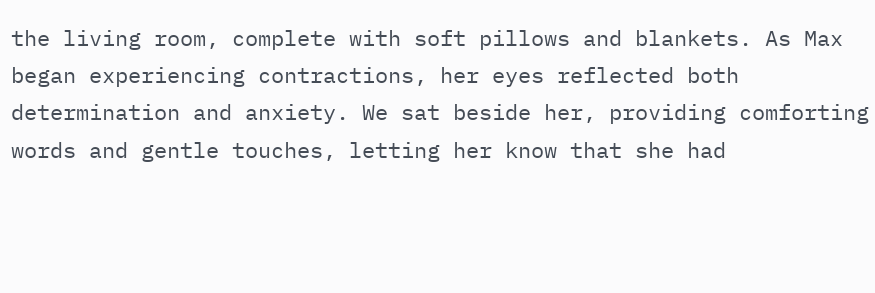the living room, complete with soft pillows and blankets. As Max began experiencing contractions, her eyes reflected both determination and anxiety. We sat beside her, providing comforting words and gentle touches, letting her know that she had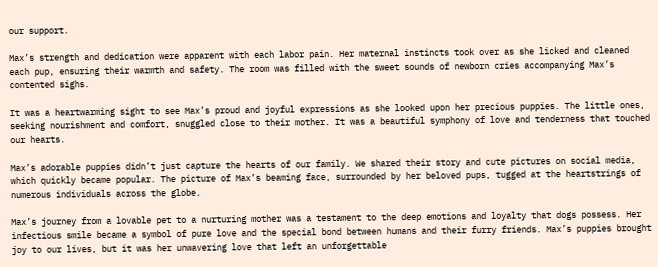our support.

Max’s strength and dedication were apparent with each labor pain. Her maternal instincts took over as she licked and cleaned each pup, ensuring their warmth and safety. The room was filled with the sweet sounds of newborn cries accompanying Max’s contented sighs.

It was a heartwarming sight to see Max’s proud and joyful expressions as she looked upon her precious puppies. The little ones, seeking nourishment and comfort, snuggled close to their mother. It was a beautiful symphony of love and tenderness that touched our hearts.

Max’s adorable puppies didn’t just capture the hearts of our family. We shared their story and cute pictures on social media, which quickly became popular. The picture of Max’s beaming face, surrounded by her beloved pups, tugged at the heartstrings of numerous individuals across the globe.

Max’s journey from a lovable pet to a nurturing mother was a testament to the deep emotions and loyalty that dogs possess. Her infectious smile became a symbol of pure love and the special bond between humans and their furry friends. Max’s puppies brought joy to our lives, but it was her unwavering love that left an unforgettable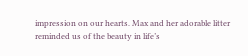impression on our hearts. Max and her adorable litter reminded us of the beauty in life’s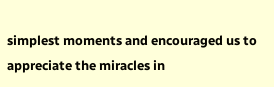simplest moments and encouraged us to appreciate the miracles in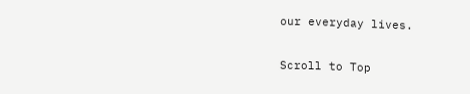our everyday lives.

Scroll to Top